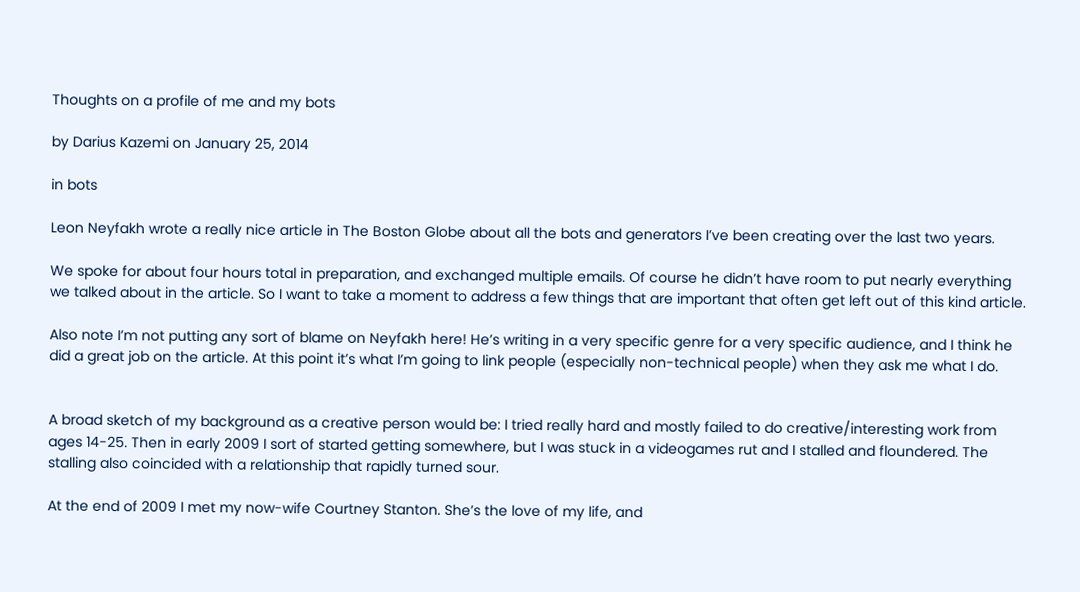Thoughts on a profile of me and my bots

by Darius Kazemi on January 25, 2014

in bots

Leon Neyfakh wrote a really nice article in The Boston Globe about all the bots and generators I’ve been creating over the last two years.

We spoke for about four hours total in preparation, and exchanged multiple emails. Of course he didn’t have room to put nearly everything we talked about in the article. So I want to take a moment to address a few things that are important that often get left out of this kind article.

Also note I’m not putting any sort of blame on Neyfakh here! He’s writing in a very specific genre for a very specific audience, and I think he did a great job on the article. At this point it’s what I’m going to link people (especially non-technical people) when they ask me what I do.


A broad sketch of my background as a creative person would be: I tried really hard and mostly failed to do creative/interesting work from ages 14-25. Then in early 2009 I sort of started getting somewhere, but I was stuck in a videogames rut and I stalled and floundered. The stalling also coincided with a relationship that rapidly turned sour.

At the end of 2009 I met my now-wife Courtney Stanton. She’s the love of my life, and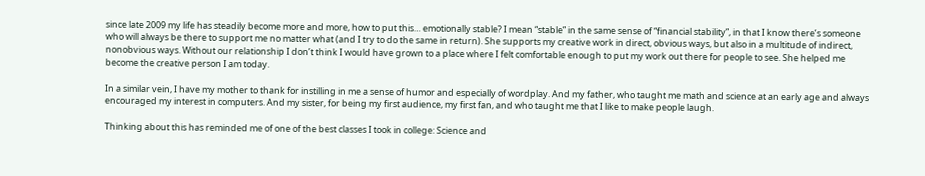since late 2009 my life has steadily become more and more, how to put this… emotionally stable? I mean “stable” in the same sense of “financial stability”, in that I know there’s someone who will always be there to support me no matter what (and I try to do the same in return). She supports my creative work in direct, obvious ways, but also in a multitude of indirect, nonobvious ways. Without our relationship I don’t think I would have grown to a place where I felt comfortable enough to put my work out there for people to see. She helped me become the creative person I am today.

In a similar vein, I have my mother to thank for instilling in me a sense of humor and especially of wordplay. And my father, who taught me math and science at an early age and always encouraged my interest in computers. And my sister, for being my first audience, my first fan, and who taught me that I like to make people laugh.

Thinking about this has reminded me of one of the best classes I took in college: Science and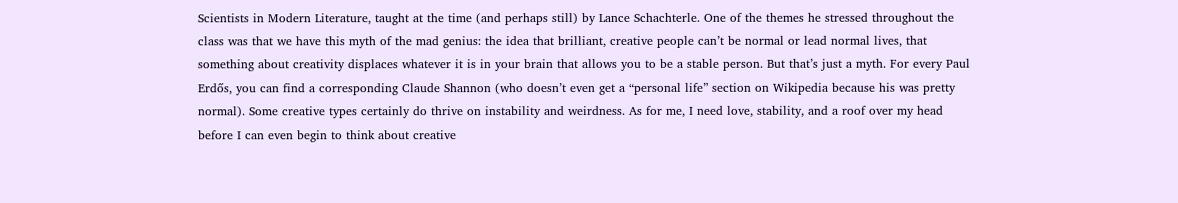Scientists in Modern Literature, taught at the time (and perhaps still) by Lance Schachterle. One of the themes he stressed throughout the class was that we have this myth of the mad genius: the idea that brilliant, creative people can’t be normal or lead normal lives, that something about creativity displaces whatever it is in your brain that allows you to be a stable person. But that’s just a myth. For every Paul Erdős, you can find a corresponding Claude Shannon (who doesn’t even get a “personal life” section on Wikipedia because his was pretty normal). Some creative types certainly do thrive on instability and weirdness. As for me, I need love, stability, and a roof over my head before I can even begin to think about creative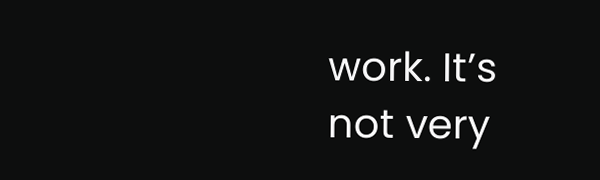work. It’s not very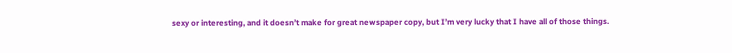sexy or interesting, and it doesn’t make for great newspaper copy, but I’m very lucky that I have all of those things.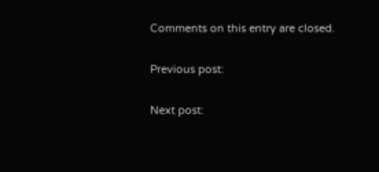Comments on this entry are closed.

Previous post:

Next post: